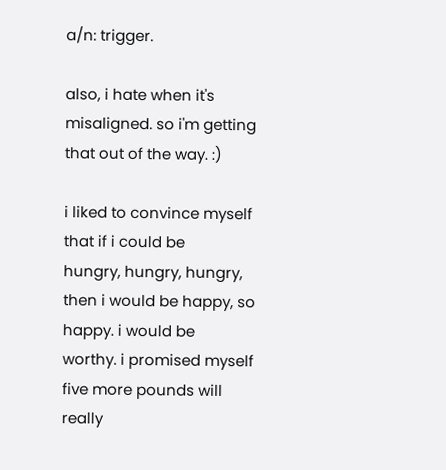a/n: trigger.

also, i hate when it's misaligned. so i'm getting that out of the way. :)

i liked to convince myself that if i could be
hungry, hungry, hungry,
then i would be happy, so happy. i would be
worthy. i promised myself
five more pounds will really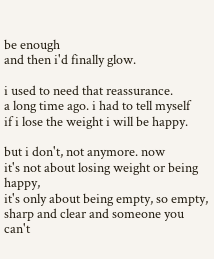be enough
and then i'd finally glow.

i used to need that reassurance.
a long time ago. i had to tell myself
if i lose the weight i will be happy.

but i don't, not anymore. now
it's not about losing weight or being happy,
it's only about being empty, so empty,
sharp and clear and someone you can't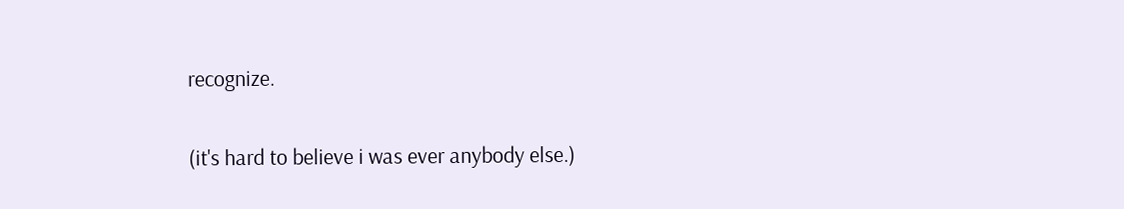recognize.

(it's hard to believe i was ever anybody else.)